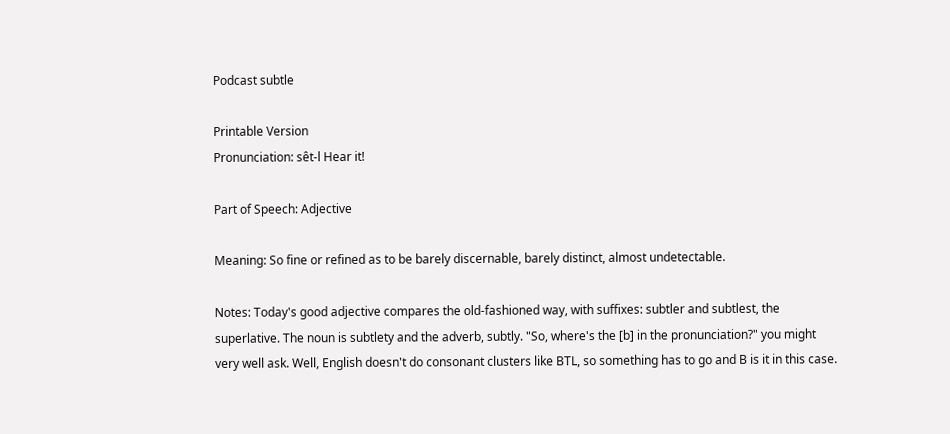Podcast subtle

Printable Version
Pronunciation: sêt-l Hear it!

Part of Speech: Adjective

Meaning: So fine or refined as to be barely discernable, barely distinct, almost undetectable.

Notes: Today's good adjective compares the old-fashioned way, with suffixes: subtler and subtlest, the superlative. The noun is subtlety and the adverb, subtly. "So, where's the [b] in the pronunciation?" you might very well ask. Well, English doesn't do consonant clusters like BTL, so something has to go and B is it in this case.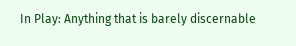In Play: Anything that is barely discernable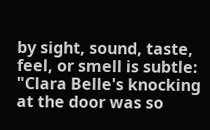by sight, sound, taste, feel, or smell is subtle: "Clara Belle's knocking at the door was so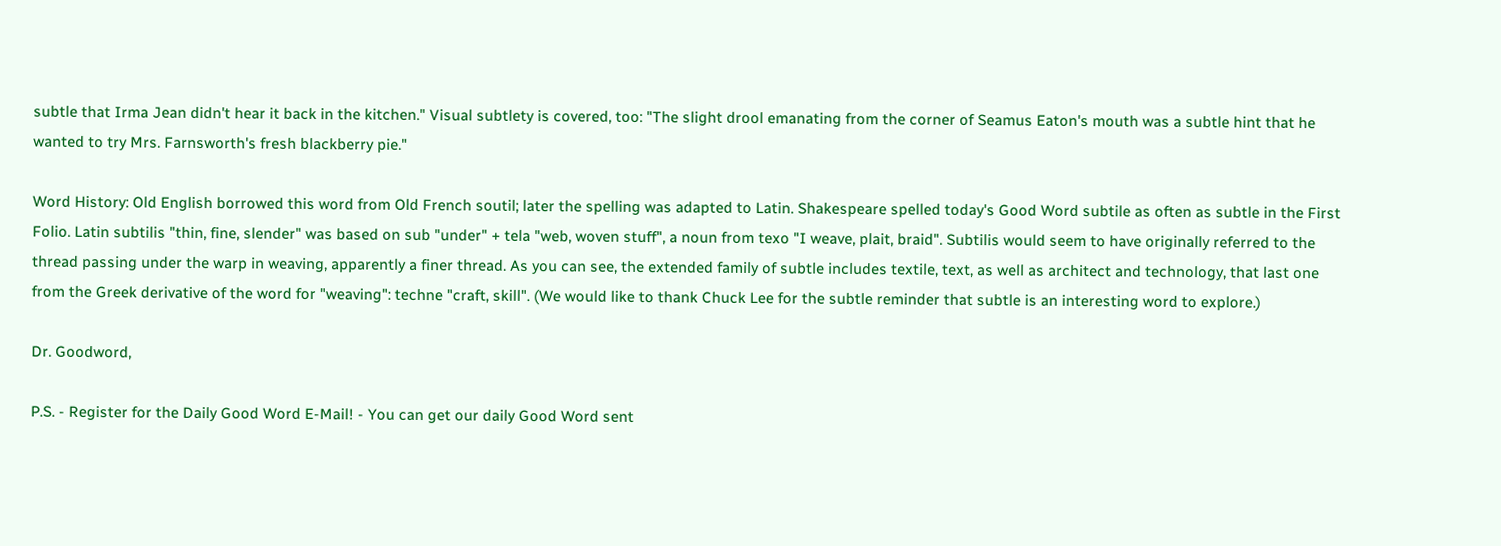subtle that Irma Jean didn't hear it back in the kitchen." Visual subtlety is covered, too: "The slight drool emanating from the corner of Seamus Eaton's mouth was a subtle hint that he wanted to try Mrs. Farnsworth's fresh blackberry pie."

Word History: Old English borrowed this word from Old French soutil; later the spelling was adapted to Latin. Shakespeare spelled today's Good Word subtile as often as subtle in the First Folio. Latin subtilis "thin, fine, slender" was based on sub "under" + tela "web, woven stuff", a noun from texo "I weave, plait, braid". Subtilis would seem to have originally referred to the thread passing under the warp in weaving, apparently a finer thread. As you can see, the extended family of subtle includes textile, text, as well as architect and technology, that last one from the Greek derivative of the word for "weaving": techne "craft, skill". (We would like to thank Chuck Lee for the subtle reminder that subtle is an interesting word to explore.)

Dr. Goodword,

P.S. - Register for the Daily Good Word E-Mail! - You can get our daily Good Word sent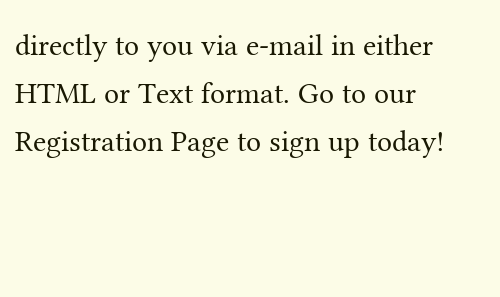directly to you via e-mail in either HTML or Text format. Go to our Registration Page to sign up today!